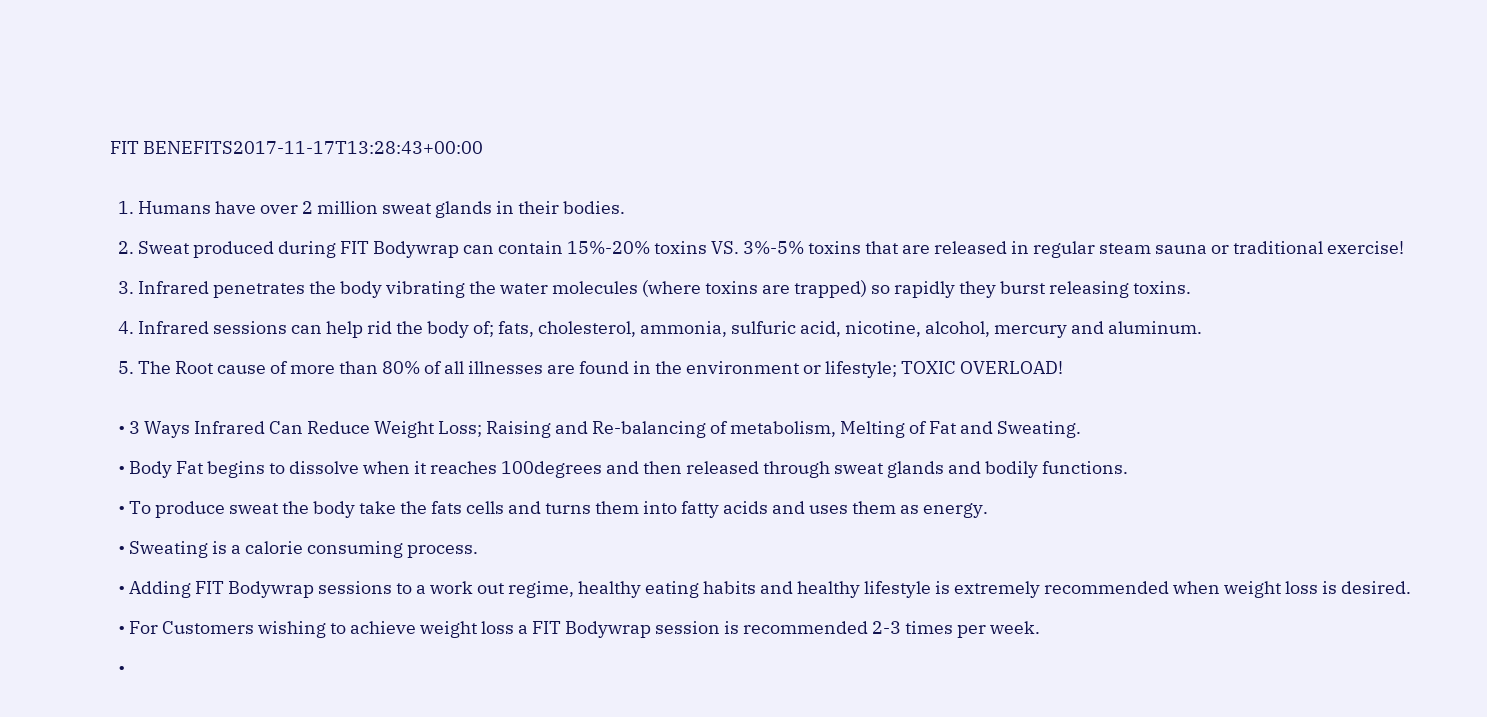FIT BENEFITS2017-11-17T13:28:43+00:00


  1. Humans have over 2 million sweat glands in their bodies.

  2. Sweat produced during FIT Bodywrap can contain 15%-20% toxins VS. 3%-5% toxins that are released in regular steam sauna or traditional exercise!

  3. Infrared penetrates the body vibrating the water molecules (where toxins are trapped) so rapidly they burst releasing toxins.

  4. Infrared sessions can help rid the body of; fats, cholesterol, ammonia, sulfuric acid, nicotine, alcohol, mercury and aluminum.

  5. The Root cause of more than 80% of all illnesses are found in the environment or lifestyle; TOXIC OVERLOAD!


  • 3 Ways Infrared Can Reduce Weight Loss; Raising and Re-balancing of metabolism, Melting of Fat and Sweating.

  • Body Fat begins to dissolve when it reaches 100degrees and then released through sweat glands and bodily functions.

  • To produce sweat the body take the fats cells and turns them into fatty acids and uses them as energy.

  • Sweating is a calorie consuming process.

  • Adding FIT Bodywrap sessions to a work out regime, healthy eating habits and healthy lifestyle is extremely recommended when weight loss is desired.

  • For Customers wishing to achieve weight loss a FIT Bodywrap session is recommended 2-3 times per week.

  •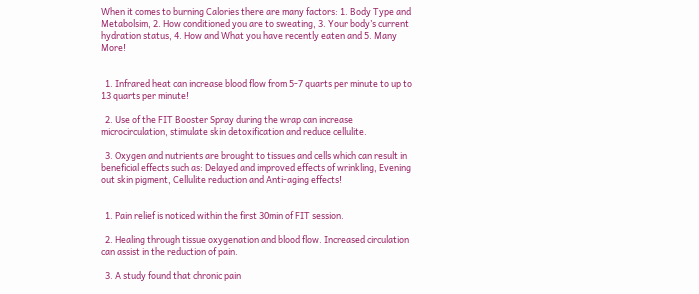When it comes to burning Calories there are many factors: 1. Body Type and Metabolsim, 2. How conditioned you are to sweating, 3. Your body’s current hydration status, 4. How and What you have recently eaten and 5. Many More!


  1. Infrared heat can increase blood flow from 5-7 quarts per minute to up to 13 quarts per minute!

  2. Use of the FIT Booster Spray during the wrap can increase microcirculation, stimulate skin detoxification and reduce cellulite.

  3. Oxygen and nutrients are brought to tissues and cells which can result in beneficial effects such as: Delayed and improved effects of wrinkling, Evening out skin pigment, Cellulite reduction and Anti-aging effects!


  1. Pain relief is noticed within the first 30min of FIT session.

  2. Healing through tissue oxygenation and blood flow. Increased circulation can assist in the reduction of pain.

  3. A study found that chronic pain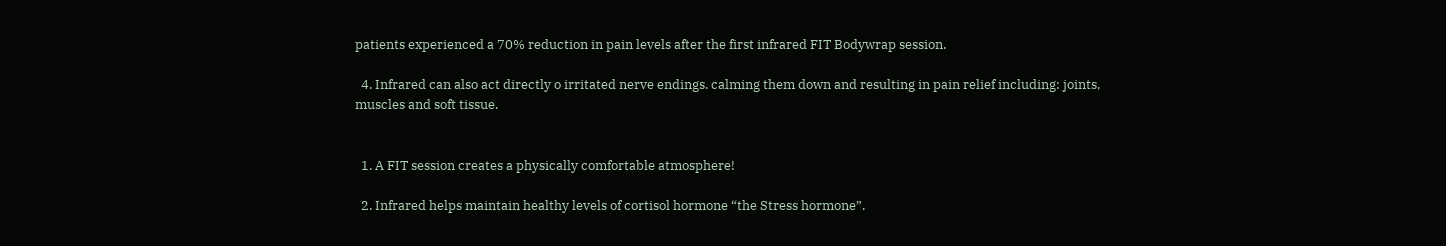patients experienced a 70% reduction in pain levels after the first infrared FIT Bodywrap session.

  4. Infrared can also act directly o irritated nerve endings. calming them down and resulting in pain relief including: joints, muscles and soft tissue.


  1. A FIT session creates a physically comfortable atmosphere!

  2. Infrared helps maintain healthy levels of cortisol hormone “the Stress hormone”.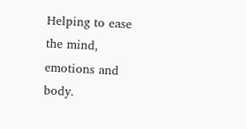Helping to ease the mind, emotions and body.